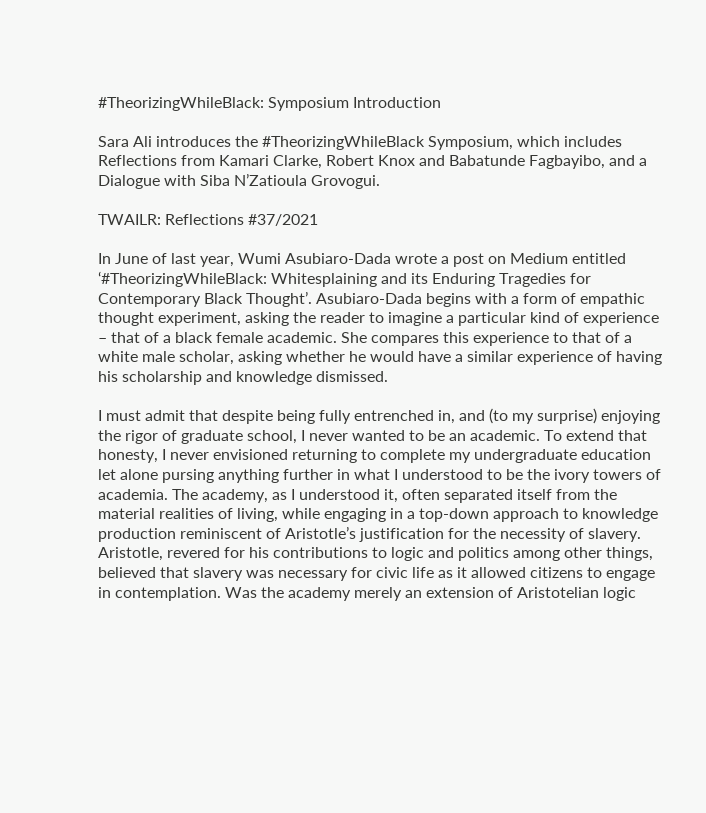#TheorizingWhileBlack: Symposium Introduction

Sara Ali introduces the #TheorizingWhileBlack Symposium, which includes Reflections from Kamari Clarke, Robert Knox and Babatunde Fagbayibo, and a Dialogue with Siba N’Zatioula Grovogui.

TWAILR: Reflections #37/2021

In June of last year, Wumi Asubiaro-Dada wrote a post on Medium entitled ‘#TheorizingWhileBlack: Whitesplaining and its Enduring Tragedies for Contemporary Black Thought’. Asubiaro-Dada begins with a form of empathic thought experiment, asking the reader to imagine a particular kind of experience – that of a black female academic. She compares this experience to that of a white male scholar, asking whether he would have a similar experience of having his scholarship and knowledge dismissed.

I must admit that despite being fully entrenched in, and (to my surprise) enjoying the rigor of graduate school, I never wanted to be an academic. To extend that honesty, I never envisioned returning to complete my undergraduate education let alone pursing anything further in what I understood to be the ivory towers of academia. The academy, as I understood it, often separated itself from the material realities of living, while engaging in a top-down approach to knowledge production reminiscent of Aristotle’s justification for the necessity of slavery. Aristotle, revered for his contributions to logic and politics among other things, believed that slavery was necessary for civic life as it allowed citizens to engage in contemplation. Was the academy merely an extension of Aristotelian logic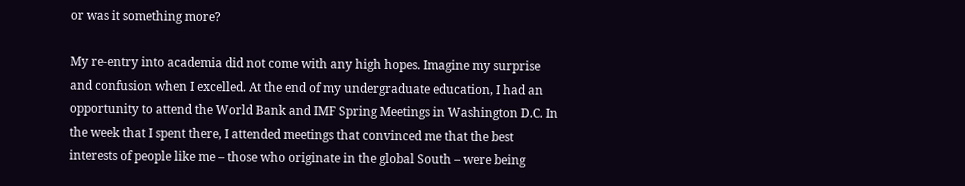or was it something more?

My re-entry into academia did not come with any high hopes. Imagine my surprise and confusion when I excelled. At the end of my undergraduate education, I had an opportunity to attend the World Bank and IMF Spring Meetings in Washington D.C. In the week that I spent there, I attended meetings that convinced me that the best interests of people like me – those who originate in the global South – were being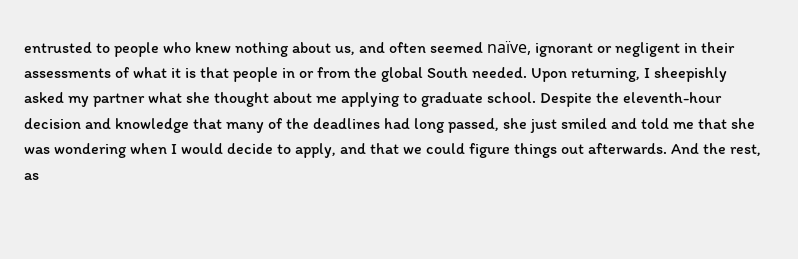entrusted to people who knew nothing about us, and often seemed naïve, ignorant or negligent in their assessments of what it is that people in or from the global South needed. Upon returning, I sheepishly asked my partner what she thought about me applying to graduate school. Despite the eleventh-hour decision and knowledge that many of the deadlines had long passed, she just smiled and told me that she was wondering when I would decide to apply, and that we could figure things out afterwards. And the rest, as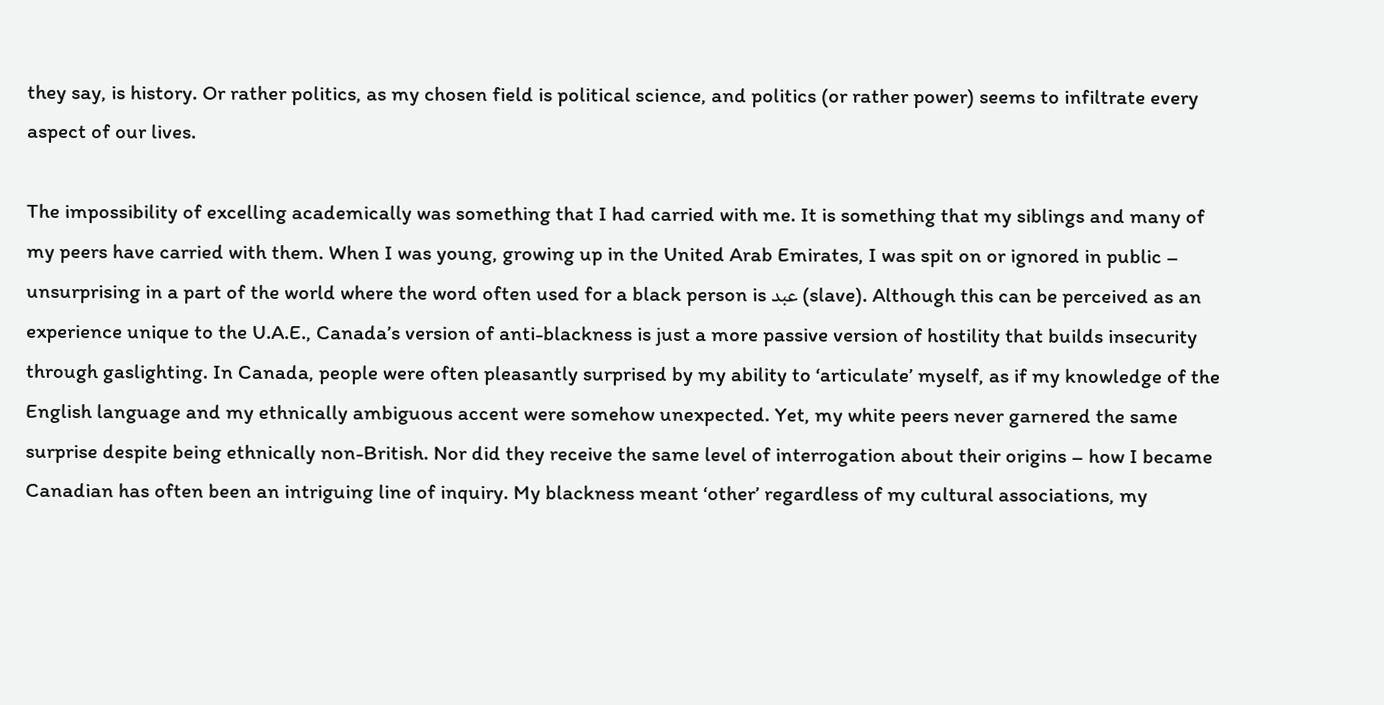they say, is history. Or rather politics, as my chosen field is political science, and politics (or rather power) seems to infiltrate every aspect of our lives.

The impossibility of excelling academically was something that I had carried with me. It is something that my siblings and many of my peers have carried with them. When I was young, growing up in the United Arab Emirates, I was spit on or ignored in public – unsurprising in a part of the world where the word often used for a black person is عبد (slave). Although this can be perceived as an experience unique to the U.A.E., Canada’s version of anti-blackness is just a more passive version of hostility that builds insecurity through gaslighting. In Canada, people were often pleasantly surprised by my ability to ‘articulate’ myself, as if my knowledge of the English language and my ethnically ambiguous accent were somehow unexpected. Yet, my white peers never garnered the same surprise despite being ethnically non-British. Nor did they receive the same level of interrogation about their origins – how I became Canadian has often been an intriguing line of inquiry. My blackness meant ‘other’ regardless of my cultural associations, my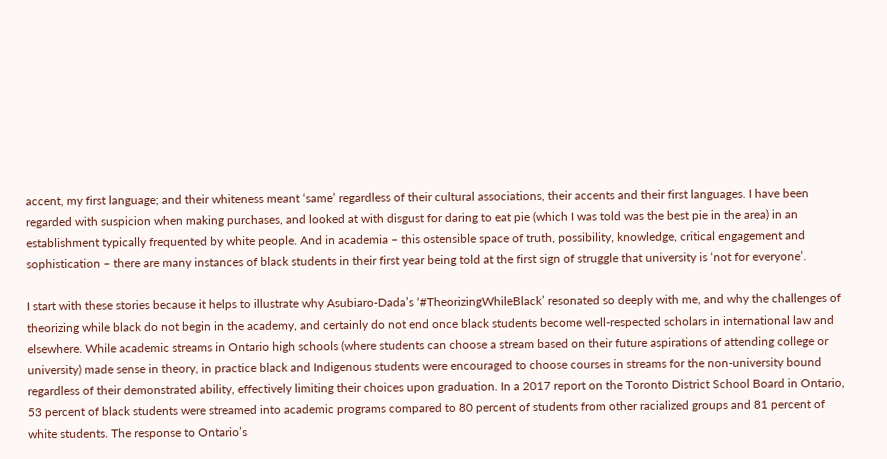accent, my first language; and their whiteness meant ‘same’ regardless of their cultural associations, their accents and their first languages. I have been regarded with suspicion when making purchases, and looked at with disgust for daring to eat pie (which I was told was the best pie in the area) in an establishment typically frequented by white people. And in academia – this ostensible space of truth, possibility, knowledge, critical engagement and sophistication – there are many instances of black students in their first year being told at the first sign of struggle that university is ‘not for everyone’.

I start with these stories because it helps to illustrate why Asubiaro-Dada’s ‘#TheorizingWhileBlack’ resonated so deeply with me, and why the challenges of theorizing while black do not begin in the academy, and certainly do not end once black students become well-respected scholars in international law and elsewhere. While academic streams in Ontario high schools (where students can choose a stream based on their future aspirations of attending college or university) made sense in theory, in practice black and Indigenous students were encouraged to choose courses in streams for the non-university bound regardless of their demonstrated ability, effectively limiting their choices upon graduation. In a 2017 report on the Toronto District School Board in Ontario, 53 percent of black students were streamed into academic programs compared to 80 percent of students from other racialized groups and 81 percent of white students. The response to Ontario’s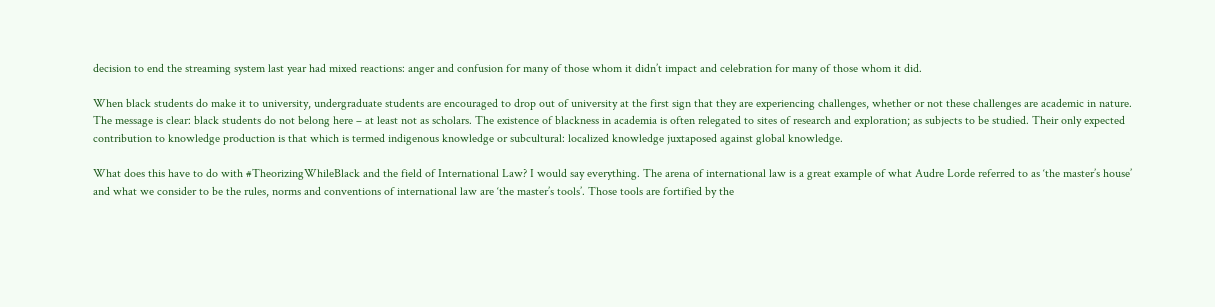decision to end the streaming system last year had mixed reactions: anger and confusion for many of those whom it didn’t impact and celebration for many of those whom it did.

When black students do make it to university, undergraduate students are encouraged to drop out of university at the first sign that they are experiencing challenges, whether or not these challenges are academic in nature. The message is clear: black students do not belong here – at least not as scholars. The existence of blackness in academia is often relegated to sites of research and exploration; as subjects to be studied. Their only expected contribution to knowledge production is that which is termed indigenous knowledge or subcultural: localized knowledge juxtaposed against global knowledge.

What does this have to do with #TheorizingWhileBlack and the field of International Law? I would say everything. The arena of international law is a great example of what Audre Lorde referred to as ‘the master’s house’ and what we consider to be the rules, norms and conventions of international law are ‘the master’s tools’. Those tools are fortified by the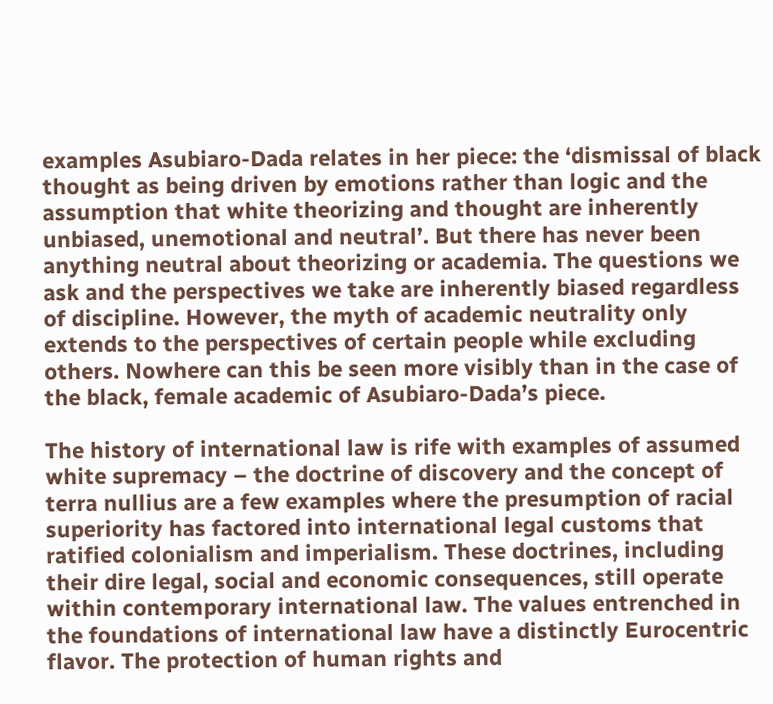examples Asubiaro-Dada relates in her piece: the ‘dismissal of black thought as being driven by emotions rather than logic and the assumption that white theorizing and thought are inherently unbiased, unemotional and neutral’. But there has never been anything neutral about theorizing or academia. The questions we ask and the perspectives we take are inherently biased regardless of discipline. However, the myth of academic neutrality only extends to the perspectives of certain people while excluding others. Nowhere can this be seen more visibly than in the case of the black, female academic of Asubiaro-Dada’s piece.

The history of international law is rife with examples of assumed white supremacy – the doctrine of discovery and the concept of terra nullius are a few examples where the presumption of racial superiority has factored into international legal customs that ratified colonialism and imperialism. These doctrines, including their dire legal, social and economic consequences, still operate within contemporary international law. The values entrenched in the foundations of international law have a distinctly Eurocentric flavor. The protection of human rights and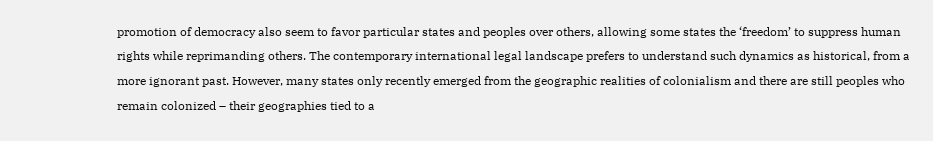promotion of democracy also seem to favor particular states and peoples over others, allowing some states the ‘freedom’ to suppress human rights while reprimanding others. The contemporary international legal landscape prefers to understand such dynamics as historical, from a more ignorant past. However, many states only recently emerged from the geographic realities of colonialism and there are still peoples who remain colonized – their geographies tied to a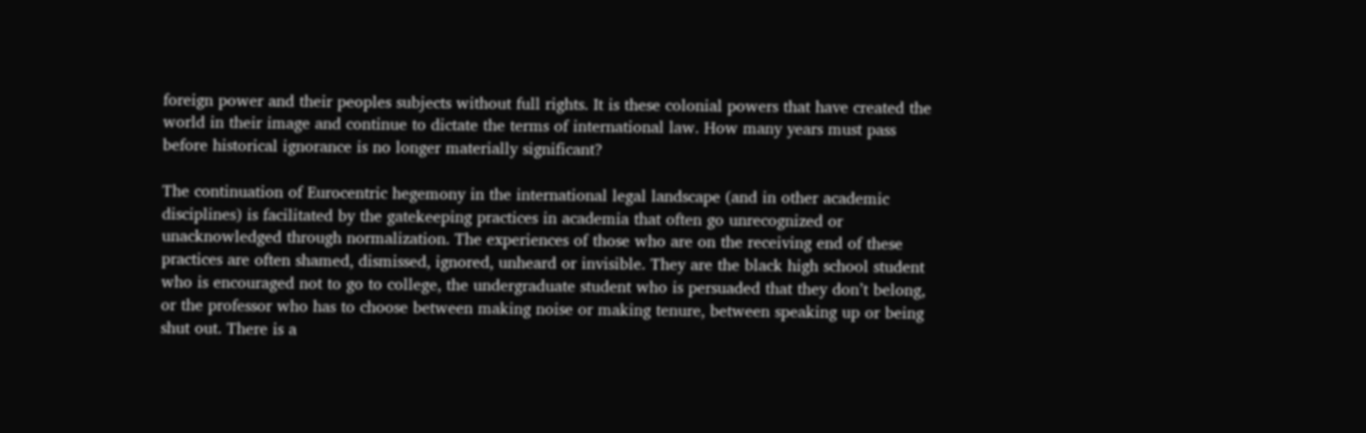foreign power and their peoples subjects without full rights. It is these colonial powers that have created the world in their image and continue to dictate the terms of international law. How many years must pass before historical ignorance is no longer materially significant?

The continuation of Eurocentric hegemony in the international legal landscape (and in other academic disciplines) is facilitated by the gatekeeping practices in academia that often go unrecognized or unacknowledged through normalization. The experiences of those who are on the receiving end of these practices are often shamed, dismissed, ignored, unheard or invisible. They are the black high school student who is encouraged not to go to college, the undergraduate student who is persuaded that they don’t belong, or the professor who has to choose between making noise or making tenure, between speaking up or being shut out. There is a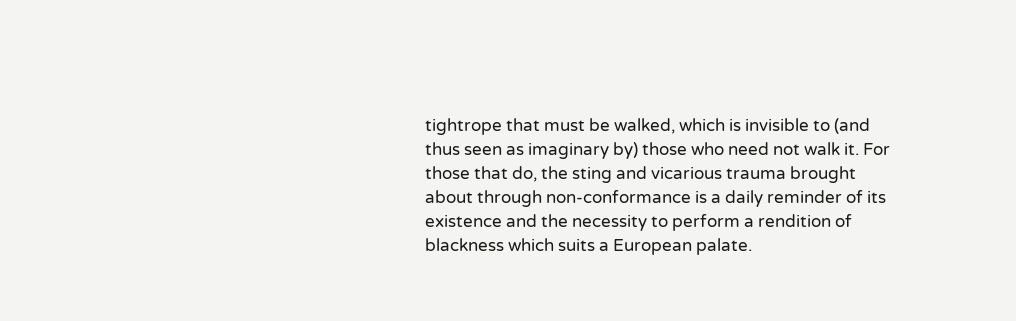tightrope that must be walked, which is invisible to (and thus seen as imaginary by) those who need not walk it. For those that do, the sting and vicarious trauma brought about through non-conformance is a daily reminder of its existence and the necessity to perform a rendition of blackness which suits a European palate.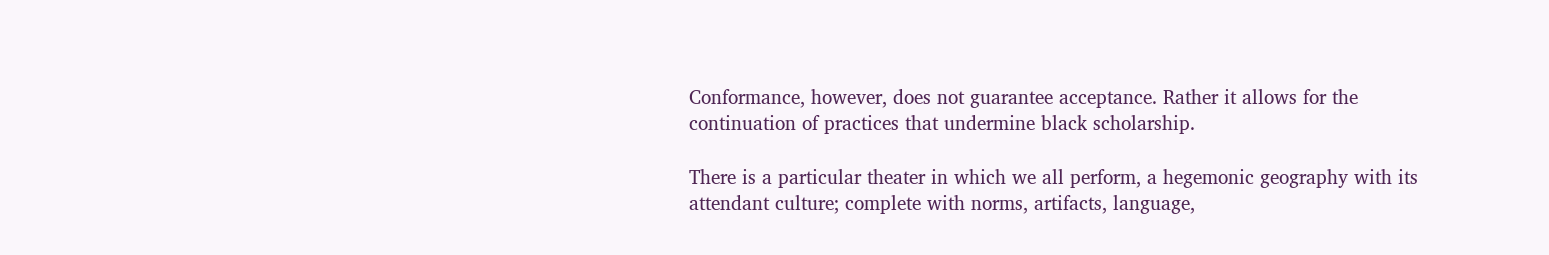Conformance, however, does not guarantee acceptance. Rather it allows for the continuation of practices that undermine black scholarship.

There is a particular theater in which we all perform, a hegemonic geography with its attendant culture; complete with norms, artifacts, language,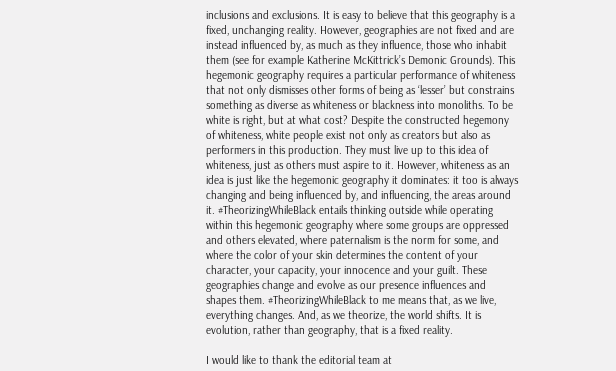inclusions and exclusions. It is easy to believe that this geography is a fixed, unchanging reality. However, geographies are not fixed and are instead influenced by, as much as they influence, those who inhabit them (see for example Katherine McKittrick’s Demonic Grounds). This hegemonic geography requires a particular performance of whiteness that not only dismisses other forms of being as ‘lesser’ but constrains something as diverse as whiteness or blackness into monoliths. To be white is right, but at what cost? Despite the constructed hegemony of whiteness, white people exist not only as creators but also as performers in this production. They must live up to this idea of whiteness, just as others must aspire to it. However, whiteness as an idea is just like the hegemonic geography it dominates: it too is always changing and being influenced by, and influencing, the areas around it. #TheorizingWhileBlack entails thinking outside while operating within this hegemonic geography where some groups are oppressed and others elevated, where paternalism is the norm for some, and where the color of your skin determines the content of your character, your capacity, your innocence and your guilt. These geographies change and evolve as our presence influences and shapes them. #TheorizingWhileBlack to me means that, as we live, everything changes. And, as we theorize, the world shifts. It is evolution, rather than geography, that is a fixed reality.

I would like to thank the editorial team at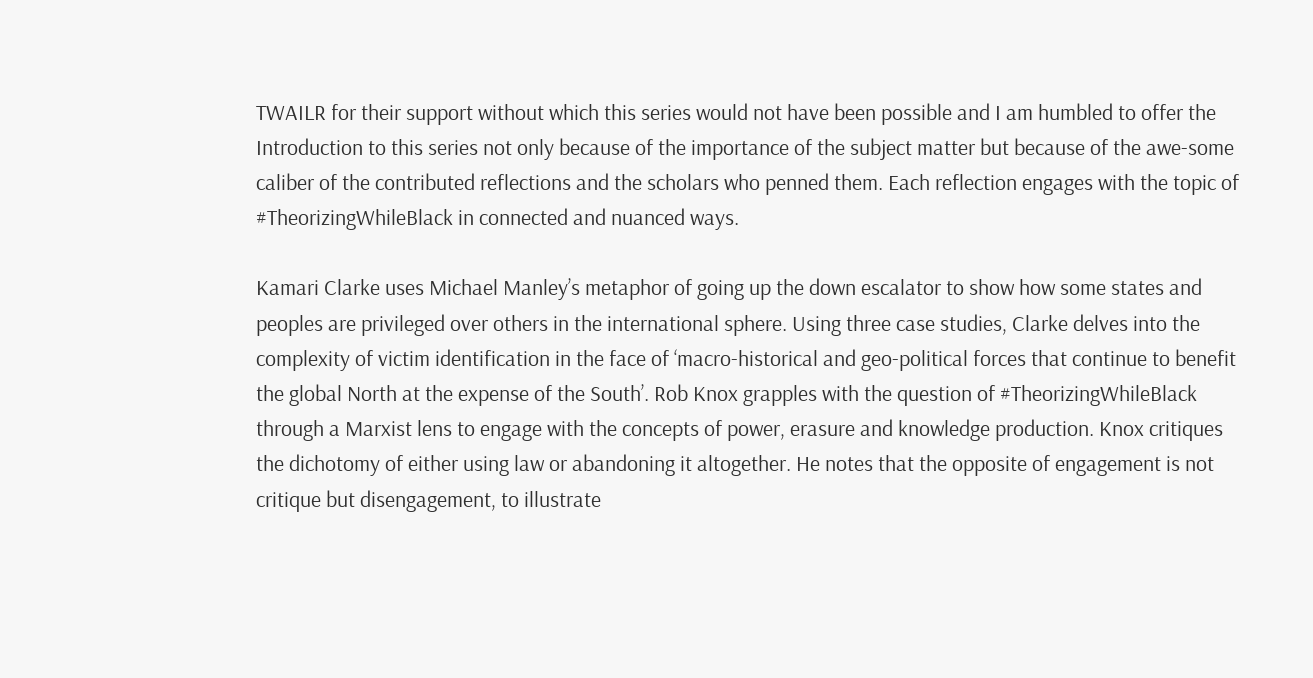TWAILR for their support without which this series would not have been possible and I am humbled to offer the Introduction to this series not only because of the importance of the subject matter but because of the awe-some caliber of the contributed reflections and the scholars who penned them. Each reflection engages with the topic of #TheorizingWhileBlack in connected and nuanced ways.

Kamari Clarke uses Michael Manley’s metaphor of going up the down escalator to show how some states and peoples are privileged over others in the international sphere. Using three case studies, Clarke delves into the complexity of victim identification in the face of ‘macro-historical and geo-political forces that continue to benefit the global North at the expense of the South’. Rob Knox grapples with the question of #TheorizingWhileBlack through a Marxist lens to engage with the concepts of power, erasure and knowledge production. Knox critiques the dichotomy of either using law or abandoning it altogether. He notes that the opposite of engagement is not critique but disengagement, to illustrate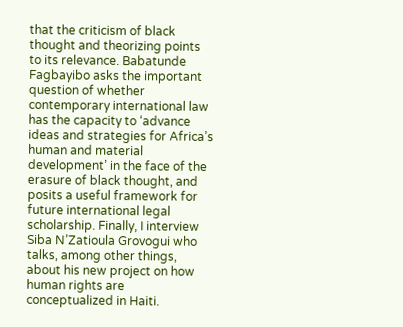that the criticism of black thought and theorizing points to its relevance. Babatunde Fagbayibo asks the important question of whether contemporary international law has the capacity to ‘advance ideas and strategies for Africa’s human and material development’ in the face of the erasure of black thought, and posits a useful framework for future international legal scholarship. Finally, I interview Siba N’Zatioula Grovogui who talks, among other things, about his new project on how human rights are conceptualized in Haiti.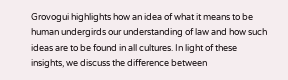Grovogui highlights how an idea of what it means to be human undergirds our understanding of law and how such ideas are to be found in all cultures. In light of these insights, we discuss the difference between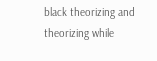black theorizing and theorizing while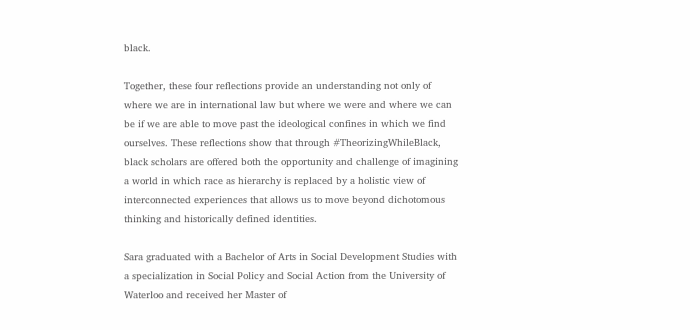black.

Together, these four reflections provide an understanding not only of where we are in international law but where we were and where we can be if we are able to move past the ideological confines in which we find ourselves. These reflections show that through #TheorizingWhileBlack, black scholars are offered both the opportunity and challenge of imagining a world in which race as hierarchy is replaced by a holistic view of interconnected experiences that allows us to move beyond dichotomous thinking and historically defined identities.

Sara graduated with a Bachelor of Arts in Social Development Studies with a specialization in Social Policy and Social Action from the University of Waterloo and received her Master of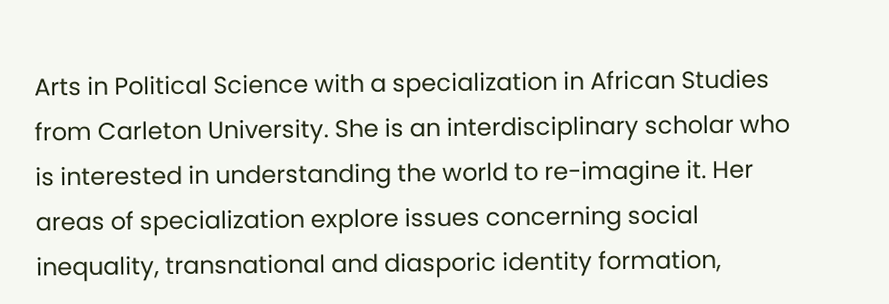Arts in Political Science with a specialization in African Studies from Carleton University. She is an interdisciplinary scholar who is interested in understanding the world to re-imagine it. Her areas of specialization explore issues concerning social inequality, transnational and diasporic identity formation,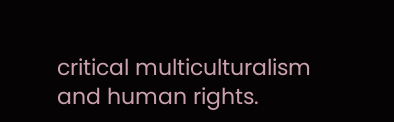critical multiculturalism and human rights.